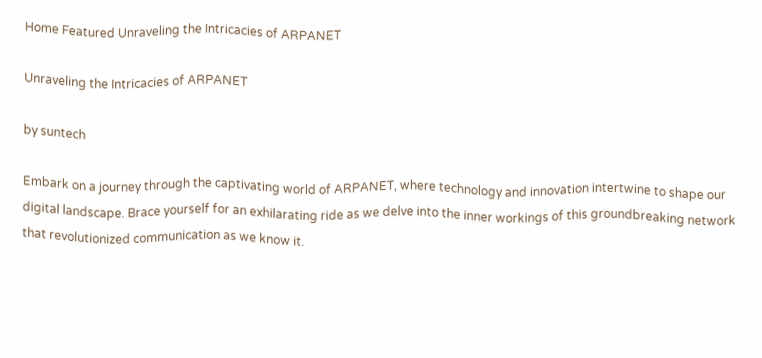Home Featured Unraveling the Intricacies of ARPANET

Unraveling the Intricacies of ARPANET

by suntech

Embark on a journey through the captivating world of ARPANET, where technology and innovation intertwine to shape our digital landscape. Brace yourself for an exhilarating ride as we delve into the inner workings of this groundbreaking network that revolutionized communication as we know it.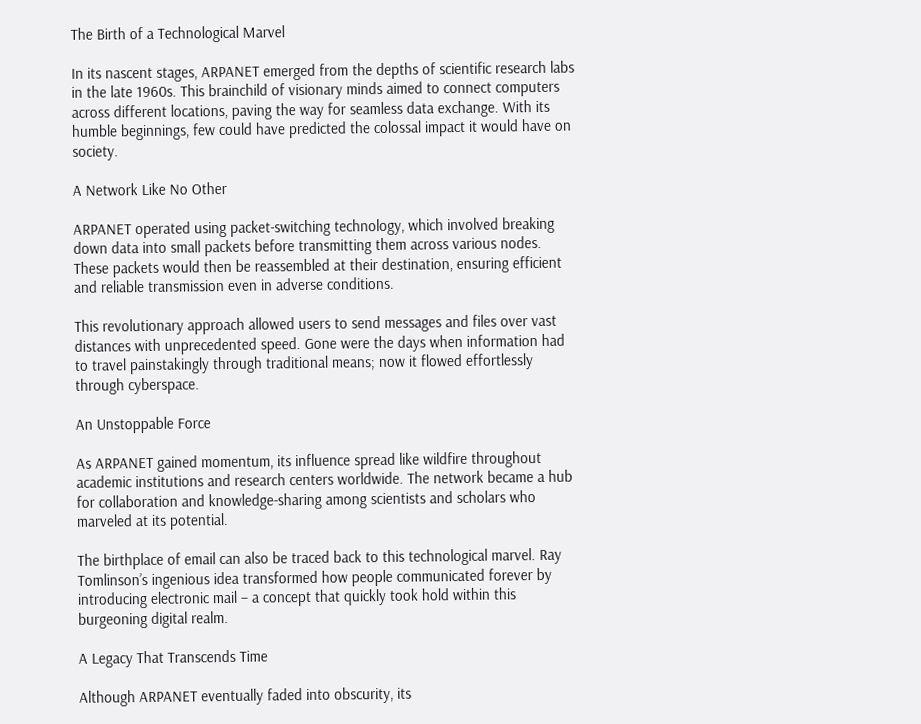The Birth of a Technological Marvel

In its nascent stages, ARPANET emerged from the depths of scientific research labs in the late 1960s. This brainchild of visionary minds aimed to connect computers across different locations, paving the way for seamless data exchange. With its humble beginnings, few could have predicted the colossal impact it would have on society.

A Network Like No Other

ARPANET operated using packet-switching technology, which involved breaking down data into small packets before transmitting them across various nodes. These packets would then be reassembled at their destination, ensuring efficient and reliable transmission even in adverse conditions.

This revolutionary approach allowed users to send messages and files over vast distances with unprecedented speed. Gone were the days when information had to travel painstakingly through traditional means; now it flowed effortlessly through cyberspace.

An Unstoppable Force

As ARPANET gained momentum, its influence spread like wildfire throughout academic institutions and research centers worldwide. The network became a hub for collaboration and knowledge-sharing among scientists and scholars who marveled at its potential.

The birthplace of email can also be traced back to this technological marvel. Ray Tomlinson’s ingenious idea transformed how people communicated forever by introducing electronic mail – a concept that quickly took hold within this burgeoning digital realm.

A Legacy That Transcends Time

Although ARPANET eventually faded into obscurity, its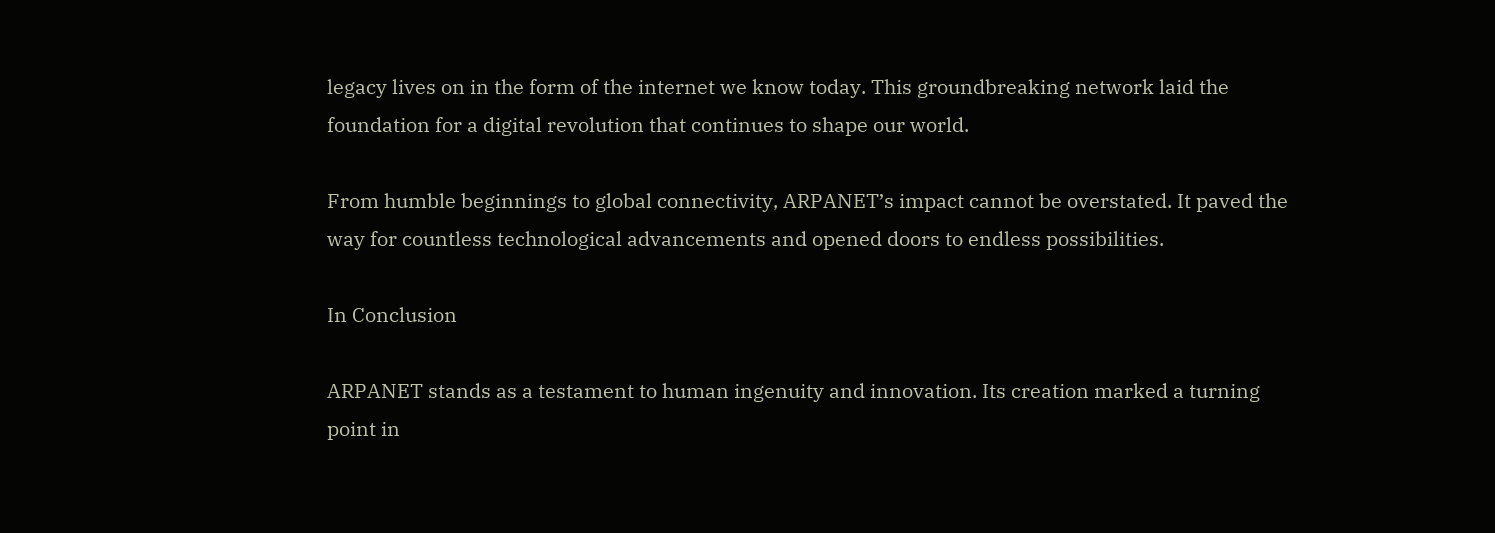legacy lives on in the form of the internet we know today. This groundbreaking network laid the foundation for a digital revolution that continues to shape our world.

From humble beginnings to global connectivity, ARPANET’s impact cannot be overstated. It paved the way for countless technological advancements and opened doors to endless possibilities.

In Conclusion

ARPANET stands as a testament to human ingenuity and innovation. Its creation marked a turning point in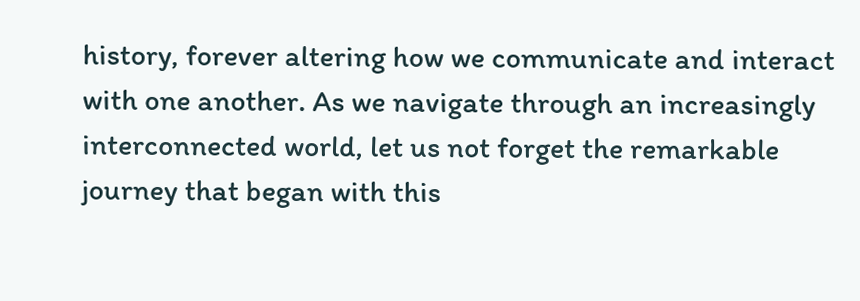history, forever altering how we communicate and interact with one another. As we navigate through an increasingly interconnected world, let us not forget the remarkable journey that began with this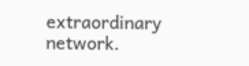extraordinary network.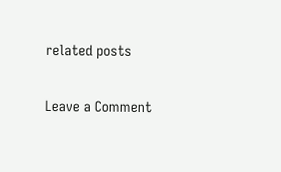related posts

Leave a Comment